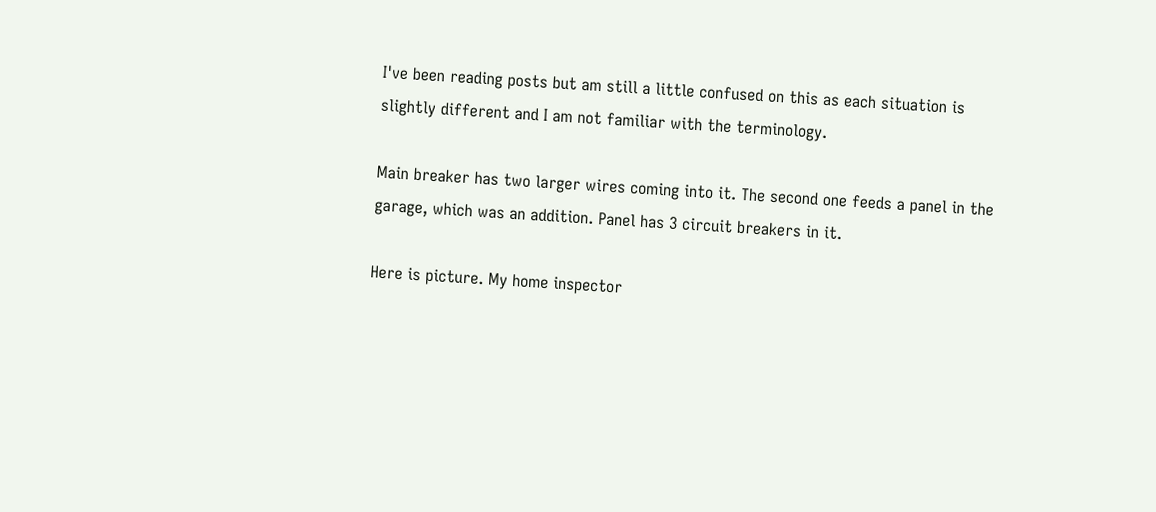I've been reading posts but am still a little confused on this as each situation is slightly different and I am not familiar with the terminology.

Main breaker has two larger wires coming into it. The second one feeds a panel in the garage, which was an addition. Panel has 3 circuit breakers in it.

Here is picture. My home inspector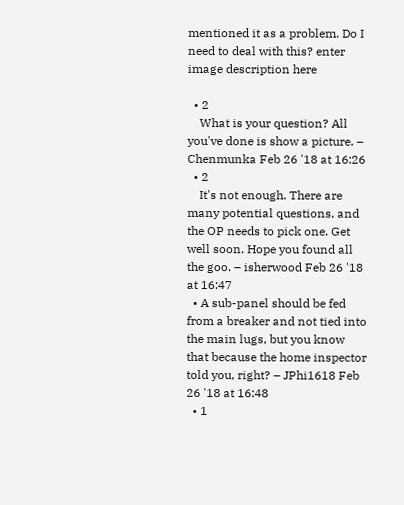mentioned it as a problem. Do I need to deal with this? enter image description here

  • 2
    What is your question? All you've done is show a picture. – Chenmunka Feb 26 '18 at 16:26
  • 2
    It's not enough. There are many potential questions, and the OP needs to pick one. Get well soon. Hope you found all the goo. – isherwood Feb 26 '18 at 16:47
  • A sub-panel should be fed from a breaker and not tied into the main lugs, but you know that because the home inspector told you, right? – JPhi1618 Feb 26 '18 at 16:48
  • 1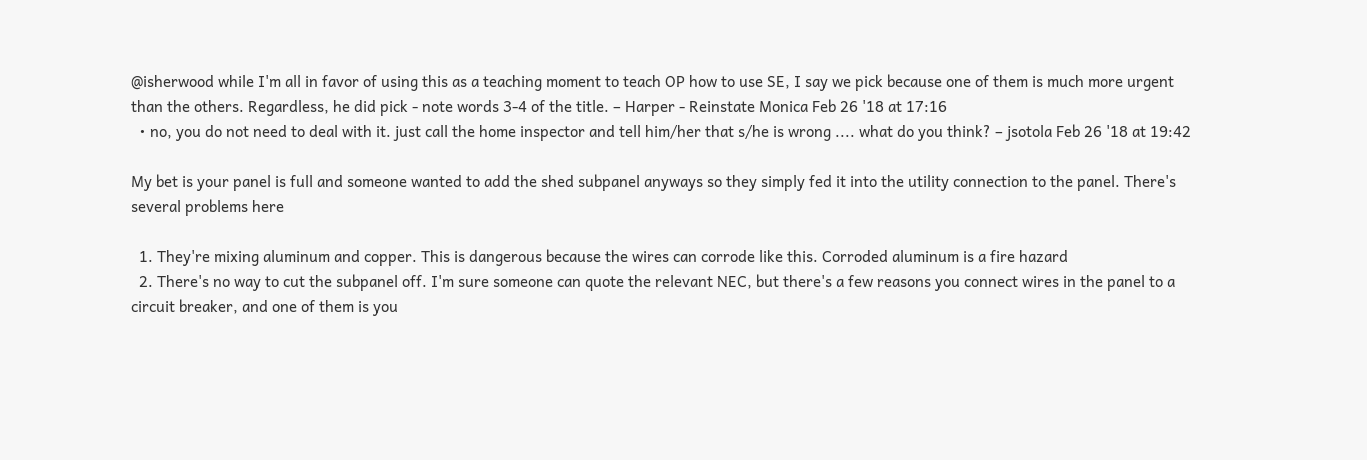@isherwood while I'm all in favor of using this as a teaching moment to teach OP how to use SE, I say we pick because one of them is much more urgent than the others. Regardless, he did pick - note words 3-4 of the title. – Harper - Reinstate Monica Feb 26 '18 at 17:16
  • no, you do not need to deal with it. just call the home inspector and tell him/her that s/he is wrong .... what do you think? – jsotola Feb 26 '18 at 19:42

My bet is your panel is full and someone wanted to add the shed subpanel anyways so they simply fed it into the utility connection to the panel. There's several problems here

  1. They're mixing aluminum and copper. This is dangerous because the wires can corrode like this. Corroded aluminum is a fire hazard
  2. There's no way to cut the subpanel off. I'm sure someone can quote the relevant NEC, but there's a few reasons you connect wires in the panel to a circuit breaker, and one of them is you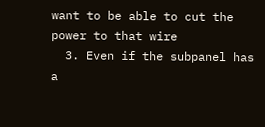want to be able to cut the power to that wire
  3. Even if the subpanel has a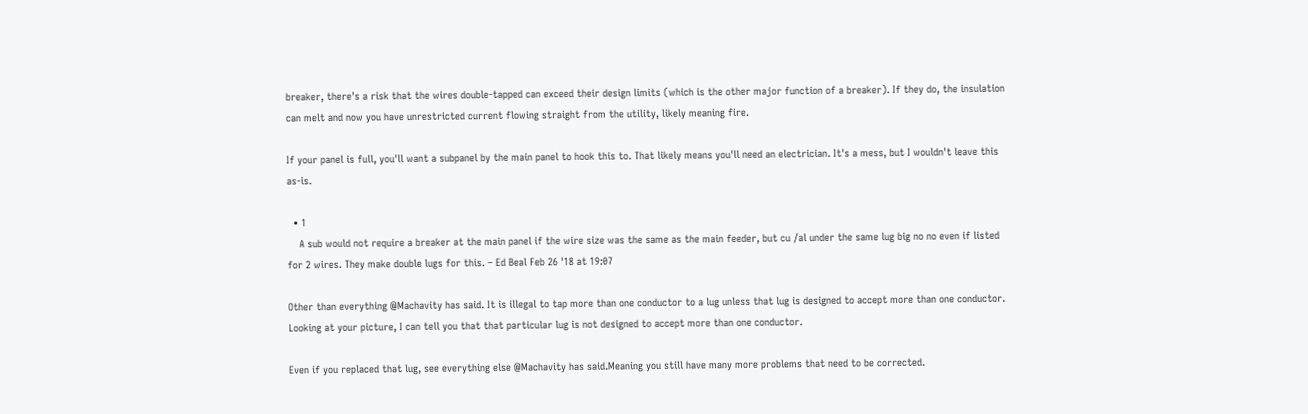breaker, there's a risk that the wires double-tapped can exceed their design limits (which is the other major function of a breaker). If they do, the insulation can melt and now you have unrestricted current flowing straight from the utility, likely meaning fire.

If your panel is full, you'll want a subpanel by the main panel to hook this to. That likely means you'll need an electrician. It's a mess, but I wouldn't leave this as-is.

  • 1
    A sub would not require a breaker at the main panel if the wire size was the same as the main feeder, but cu /al under the same lug big no no even if listed for 2 wires. They make double lugs for this. – Ed Beal Feb 26 '18 at 19:07

Other than everything @Machavity has said. It is illegal to tap more than one conductor to a lug unless that lug is designed to accept more than one conductor. Looking at your picture, I can tell you that that particular lug is not designed to accept more than one conductor.

Even if you replaced that lug, see everything else @Machavity has said.Meaning you still have many more problems that need to be corrected.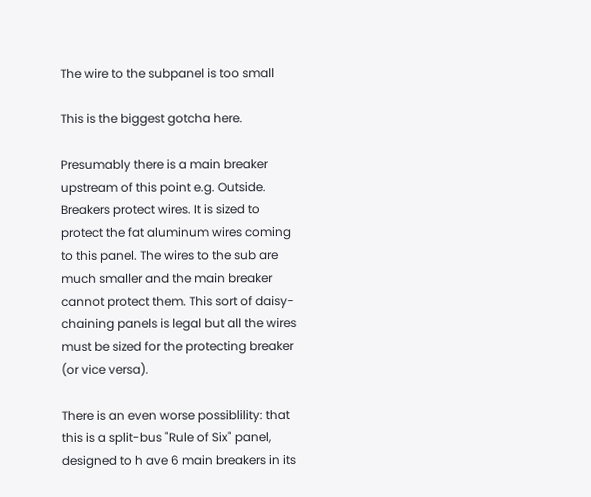The wire to the subpanel is too small

This is the biggest gotcha here.

Presumably there is a main breaker upstream of this point e.g. Outside. Breakers protect wires. It is sized to protect the fat aluminum wires coming to this panel. The wires to the sub are much smaller and the main breaker cannot protect them. This sort of daisy-chaining panels is legal but all the wires must be sized for the protecting breaker (or vice versa).

There is an even worse possiblility: that this is a split-bus "Rule of Six" panel, designed to h ave 6 main breakers in its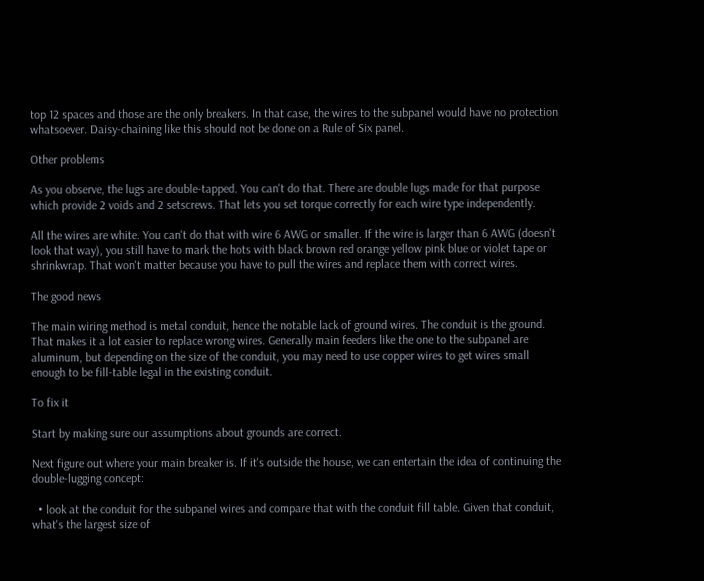top 12 spaces and those are the only breakers. In that case, the wires to the subpanel would have no protection whatsoever. Daisy-chaining like this should not be done on a Rule of Six panel.

Other problems

As you observe, the lugs are double-tapped. You can't do that. There are double lugs made for that purpose which provide 2 voids and 2 setscrews. That lets you set torque correctly for each wire type independently.

All the wires are white. You can't do that with wire 6 AWG or smaller. If the wire is larger than 6 AWG (doesn't look that way), you still have to mark the hots with black brown red orange yellow pink blue or violet tape or shrinkwrap. That won't matter because you have to pull the wires and replace them with correct wires.

The good news

The main wiring method is metal conduit, hence the notable lack of ground wires. The conduit is the ground. That makes it a lot easier to replace wrong wires. Generally main feeders like the one to the subpanel are aluminum, but depending on the size of the conduit, you may need to use copper wires to get wires small enough to be fill-table legal in the existing conduit.

To fix it

Start by making sure our assumptions about grounds are correct.

Next figure out where your main breaker is. If it's outside the house, we can entertain the idea of continuing the double-lugging concept:

  • look at the conduit for the subpanel wires and compare that with the conduit fill table. Given that conduit, what's the largest size of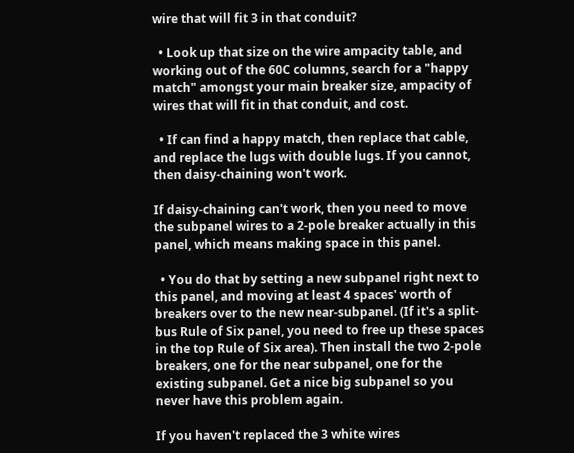wire that will fit 3 in that conduit?

  • Look up that size on the wire ampacity table, and working out of the 60C columns, search for a "happy match" amongst your main breaker size, ampacity of wires that will fit in that conduit, and cost.

  • If can find a happy match, then replace that cable, and replace the lugs with double lugs. If you cannot, then daisy-chaining won't work.

If daisy-chaining can't work, then you need to move the subpanel wires to a 2-pole breaker actually in this panel, which means making space in this panel.

  • You do that by setting a new subpanel right next to this panel, and moving at least 4 spaces' worth of breakers over to the new near-subpanel. (If it's a split-bus Rule of Six panel, you need to free up these spaces in the top Rule of Six area). Then install the two 2-pole breakers, one for the near subpanel, one for the existing subpanel. Get a nice big subpanel so you never have this problem again.

If you haven't replaced the 3 white wires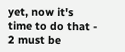yet, now it's time to do that - 2 must be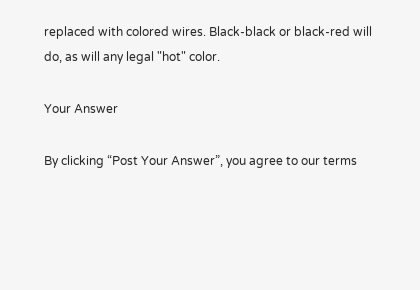replaced with colored wires. Black-black or black-red will do, as will any legal "hot" color.

Your Answer

By clicking “Post Your Answer”, you agree to our terms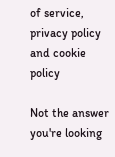of service, privacy policy and cookie policy

Not the answer you're looking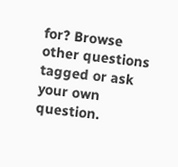for? Browse other questions tagged or ask your own question.